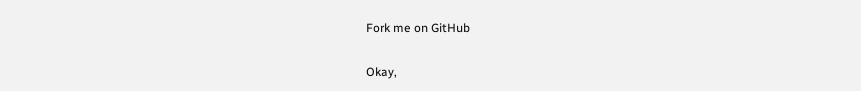Fork me on GitHub

Okay,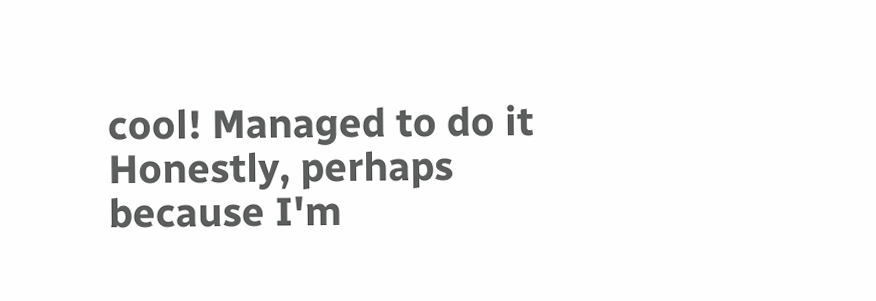cool! Managed to do it  Honestly, perhaps because I'm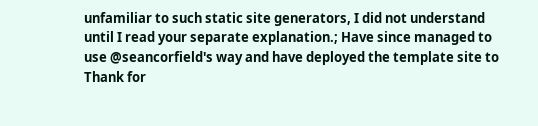unfamiliar to such static site generators, I did not understand until I read your separate explanation.; Have since managed to use @seancorfield's way and have deployed the template site to Thank for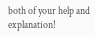both of your help and explanation!